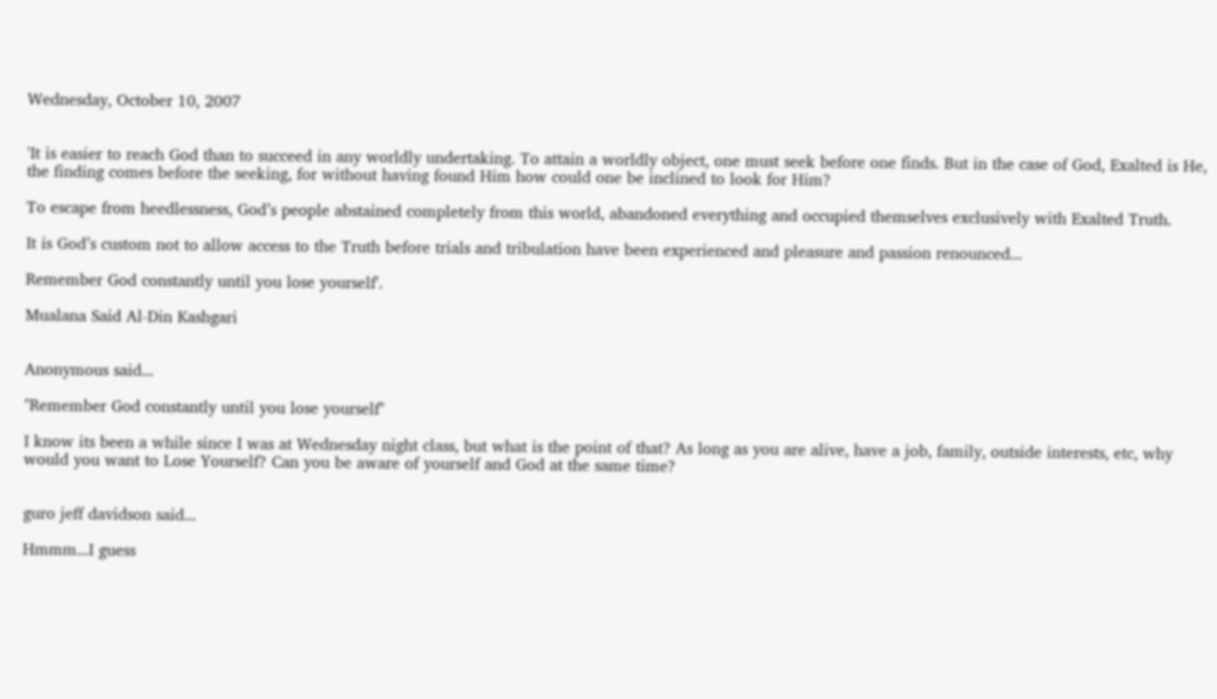Wednesday, October 10, 2007


'It is easier to reach God than to succeed in any worldly undertaking. To attain a worldly object, one must seek before one finds. But in the case of God, Exalted is He, the finding comes before the seeking, for without having found Him how could one be inclined to look for Him?

To escape from heedlessness, God’s people abstained completely from this world, abandoned everything and occupied themselves exclusively with Exalted Truth.

It is God’s custom not to allow access to the Truth before trials and tribulation have been experienced and pleasure and passion renounced...

Remember God constantly until you lose yourself'.

Mualana Said Al-Din Kashgari


Anonymous said...

"Remember God constantly until you lose yourself"

I know its been a while since I was at Wednesday night class, but what is the point of that? As long as you are alive, have a job, family, outside interests, etc, why would you want to Lose Yourself? Can you be aware of yourself and God at the same time?


guro jeff davidson said...

Hmmm...I guess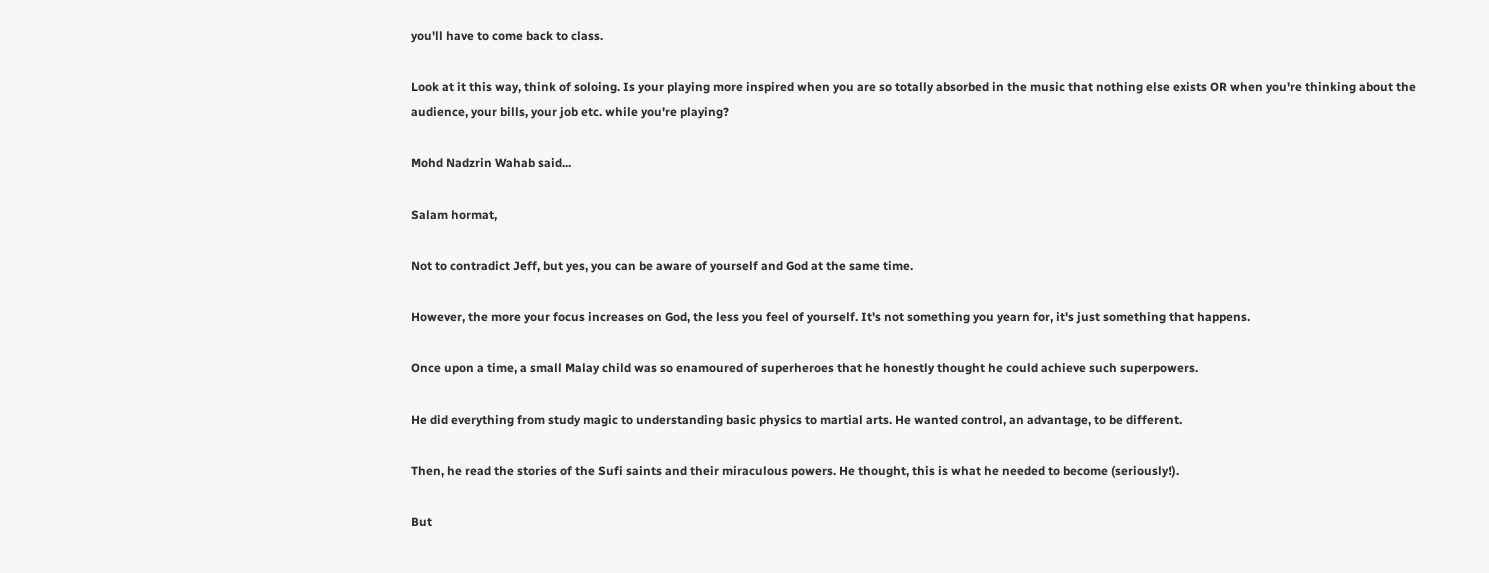you'll have to come back to class.

Look at it this way, think of soloing. Is your playing more inspired when you are so totally absorbed in the music that nothing else exists OR when you're thinking about the audience, your bills, your job etc. while you're playing?

Mohd Nadzrin Wahab said...

Salam hormat,

Not to contradict Jeff, but yes, you can be aware of yourself and God at the same time.

However, the more your focus increases on God, the less you feel of yourself. It's not something you yearn for, it's just something that happens.

Once upon a time, a small Malay child was so enamoured of superheroes that he honestly thought he could achieve such superpowers.

He did everything from study magic to understanding basic physics to martial arts. He wanted control, an advantage, to be different.

Then, he read the stories of the Sufi saints and their miraculous powers. He thought, this is what he needed to become (seriously!).

But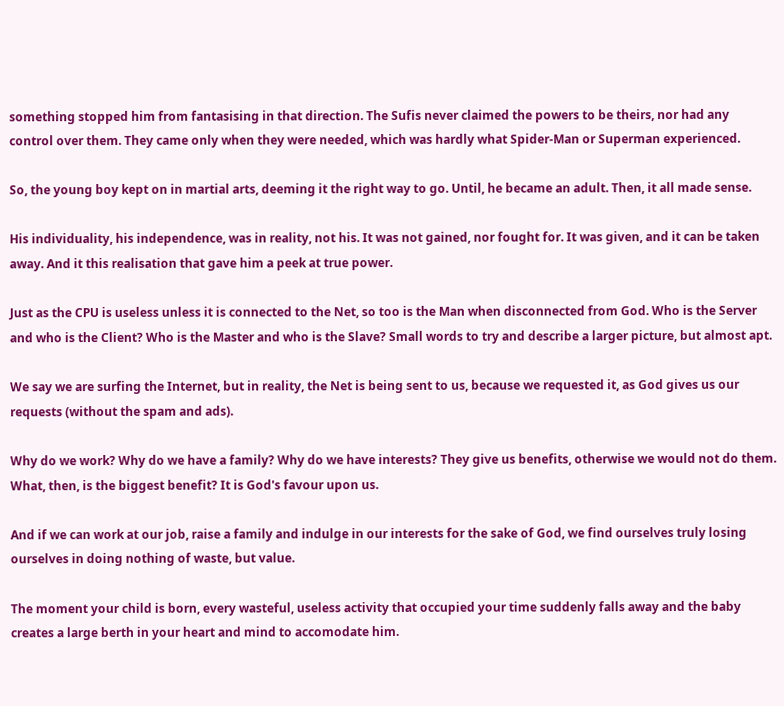something stopped him from fantasising in that direction. The Sufis never claimed the powers to be theirs, nor had any control over them. They came only when they were needed, which was hardly what Spider-Man or Superman experienced.

So, the young boy kept on in martial arts, deeming it the right way to go. Until, he became an adult. Then, it all made sense.

His individuality, his independence, was in reality, not his. It was not gained, nor fought for. It was given, and it can be taken away. And it this realisation that gave him a peek at true power.

Just as the CPU is useless unless it is connected to the Net, so too is the Man when disconnected from God. Who is the Server and who is the Client? Who is the Master and who is the Slave? Small words to try and describe a larger picture, but almost apt.

We say we are surfing the Internet, but in reality, the Net is being sent to us, because we requested it, as God gives us our requests (without the spam and ads).

Why do we work? Why do we have a family? Why do we have interests? They give us benefits, otherwise we would not do them. What, then, is the biggest benefit? It is God's favour upon us.

And if we can work at our job, raise a family and indulge in our interests for the sake of God, we find ourselves truly losing ourselves in doing nothing of waste, but value.

The moment your child is born, every wasteful, useless activity that occupied your time suddenly falls away and the baby creates a large berth in your heart and mind to accomodate him.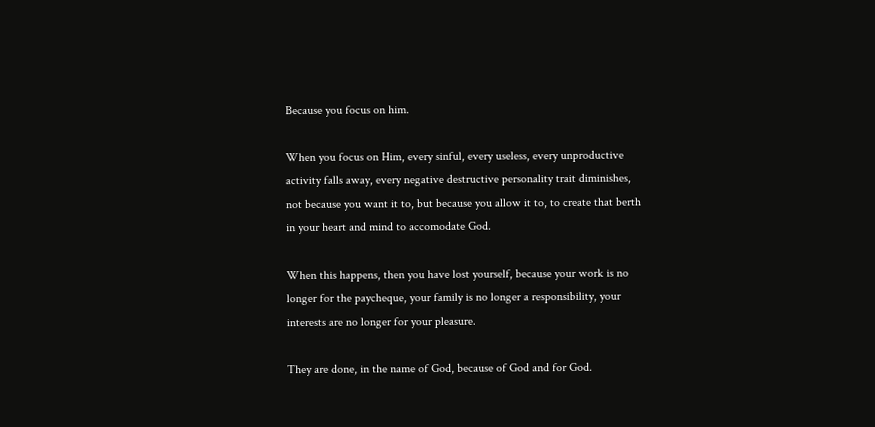Because you focus on him.

When you focus on Him, every sinful, every useless, every unproductive activity falls away, every negative destructive personality trait diminishes, not because you want it to, but because you allow it to, to create that berth in your heart and mind to accomodate God.

When this happens, then you have lost yourself, because your work is no longer for the paycheque, your family is no longer a responsibility, your interests are no longer for your pleasure.

They are done, in the name of God, because of God and for God.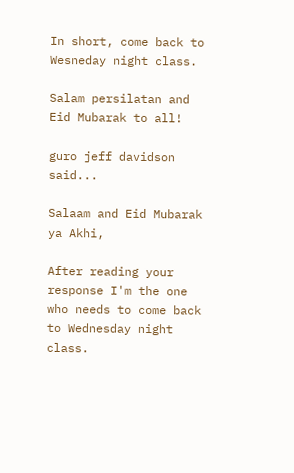In short, come back to Wesneday night class.

Salam persilatan and Eid Mubarak to all!

guro jeff davidson said...

Salaam and Eid Mubarak ya Akhi,

After reading your response I'm the one who needs to come back to Wednesday night class.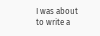I was about to write a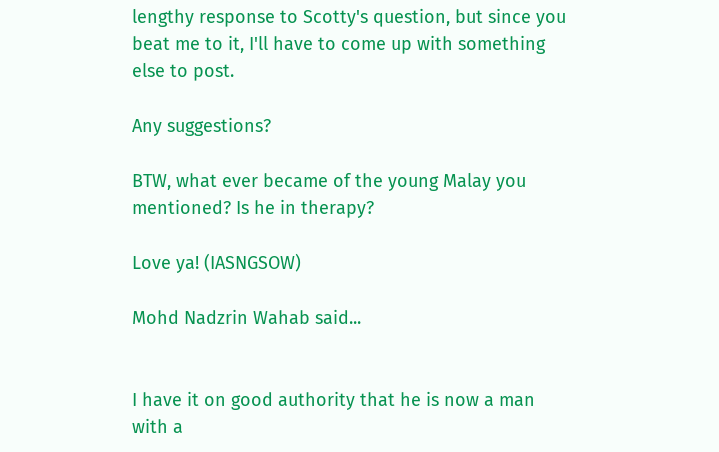lengthy response to Scotty's question, but since you beat me to it, I'll have to come up with something else to post.

Any suggestions?

BTW, what ever became of the young Malay you mentioned? Is he in therapy?

Love ya! (IASNGSOW)

Mohd Nadzrin Wahab said...


I have it on good authority that he is now a man with a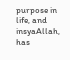purpose in life, and insyaAllah, has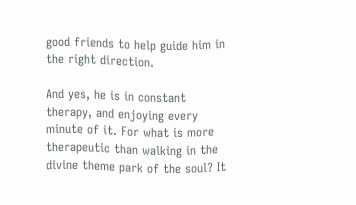good friends to help guide him in the right direction.

And yes, he is in constant therapy, and enjoying every minute of it. For what is more therapeutic than walking in the divine theme park of the soul? It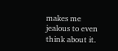makes me jealous to even think about it.